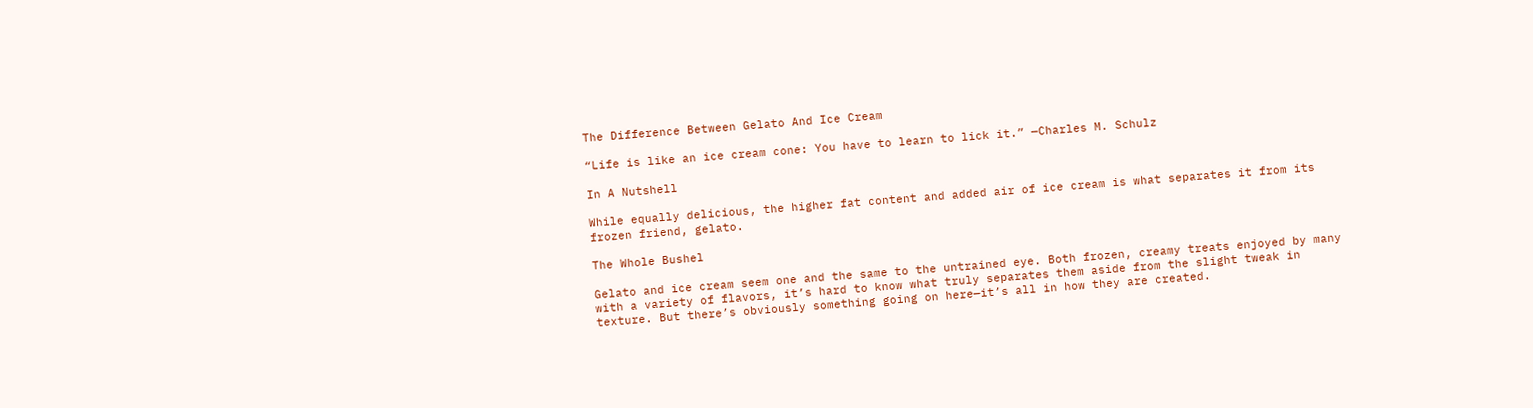The Difference Between Gelato And Ice Cream

“Life is like an ice cream cone: You have to learn to lick it.” —Charles M. Schulz

In A Nutshell

While equally delicious, the higher fat content and added air of ice cream is what separates it from its frozen friend, gelato.

The Whole Bushel

Gelato and ice cream seem one and the same to the untrained eye. Both frozen, creamy treats enjoyed by many with a variety of flavors, it’s hard to know what truly separates them aside from the slight tweak in texture. But there’s obviously something going on here—it’s all in how they are created.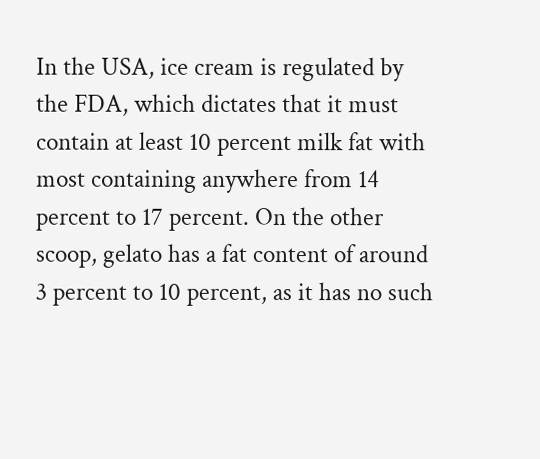In the USA, ice cream is regulated by the FDA, which dictates that it must contain at least 10 percent milk fat with most containing anywhere from 14 percent to 17 percent. On the other scoop, gelato has a fat content of around 3 percent to 10 percent, as it has no such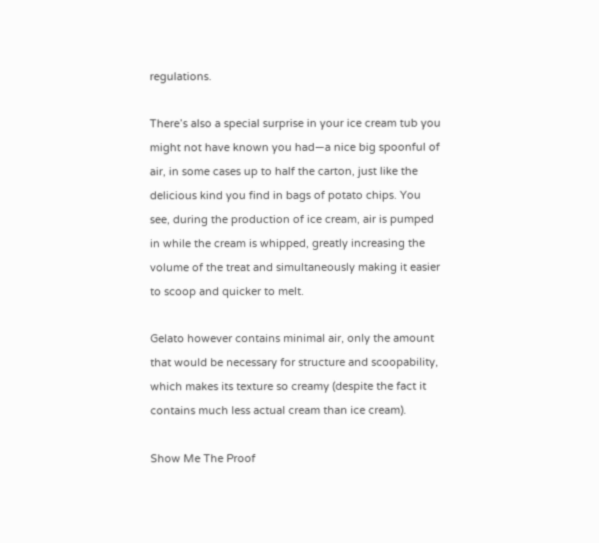regulations.

There’s also a special surprise in your ice cream tub you might not have known you had—a nice big spoonful of air, in some cases up to half the carton, just like the delicious kind you find in bags of potato chips. You see, during the production of ice cream, air is pumped in while the cream is whipped, greatly increasing the volume of the treat and simultaneously making it easier to scoop and quicker to melt.

Gelato however contains minimal air, only the amount that would be necessary for structure and scoopability, which makes its texture so creamy (despite the fact it contains much less actual cream than ice cream).

Show Me The Proof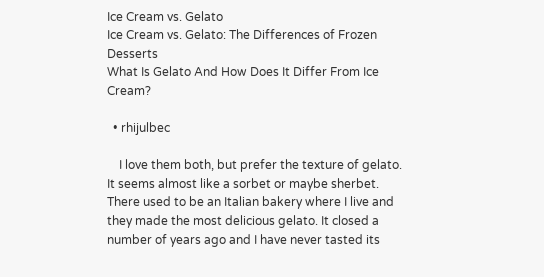Ice Cream vs. Gelato
Ice Cream vs. Gelato: The Differences of Frozen Desserts
What Is Gelato And How Does It Differ From Ice Cream?

  • rhijulbec

    I love them both, but prefer the texture of gelato. It seems almost like a sorbet or maybe sherbet. There used to be an Italian bakery where I live and they made the most delicious gelato. It closed a number of years ago and I have never tasted its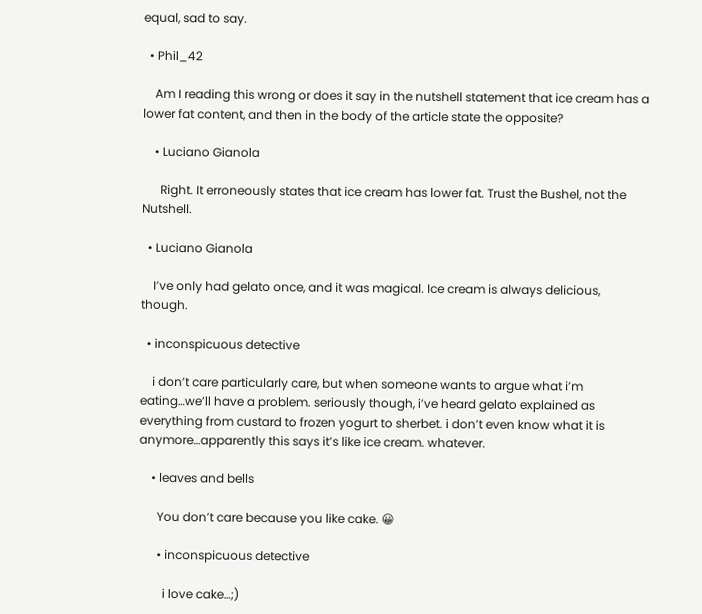equal, sad to say.

  • Phil_42

    Am I reading this wrong or does it say in the nutshell statement that ice cream has a lower fat content, and then in the body of the article state the opposite?

    • Luciano Gianola

      Right. It erroneously states that ice cream has lower fat. Trust the Bushel, not the Nutshell.

  • Luciano Gianola

    I’ve only had gelato once, and it was magical. Ice cream is always delicious, though.

  • inconspicuous detective

    i don’t care particularly care, but when someone wants to argue what i’m eating…we’ll have a problem. seriously though, i’ve heard gelato explained as everything from custard to frozen yogurt to sherbet. i don’t even know what it is anymore…apparently this says it’s like ice cream. whatever.

    • leaves and bells

      You don’t care because you like cake. 😀

      • inconspicuous detective

        i love cake…;)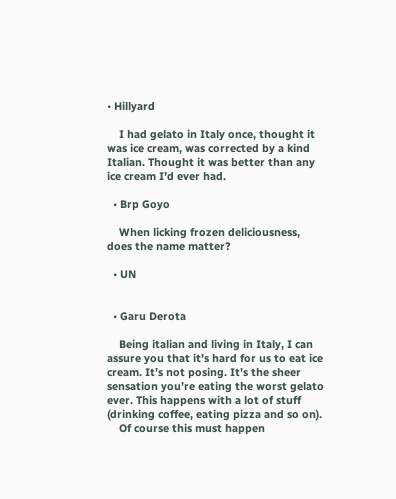• Hillyard

    I had gelato in Italy once, thought it was ice cream, was corrected by a kind Italian. Thought it was better than any ice cream I’d ever had.

  • Brp Goyo

    When licking frozen deliciousness, does the name matter?

  • UN


  • Garu Derota

    Being italian and living in Italy, I can assure you that it’s hard for us to eat ice cream. It’s not posing. It’s the sheer sensation you’re eating the worst gelato ever. This happens with a lot of stuff (drinking coffee, eating pizza and so on).
    Of course this must happen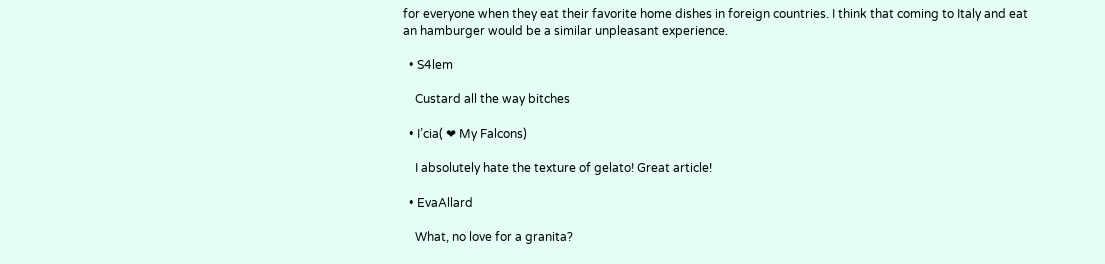for everyone when they eat their favorite home dishes in foreign countries. I think that coming to Italy and eat an hamburger would be a similar unpleasant experience.

  • S4lem

    Custard all the way bitches

  • I’cia( ❤ My Falcons)

    I absolutely hate the texture of gelato! Great article!

  • EvaAllard

    What, no love for a granita?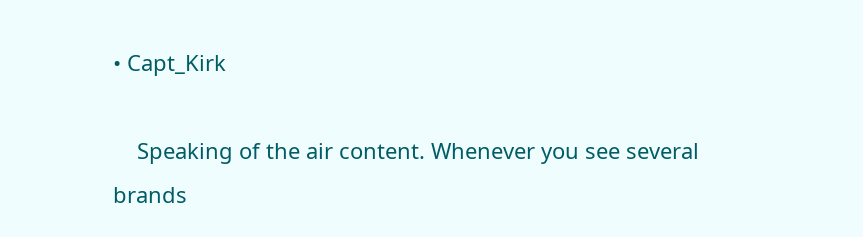• Capt_Kirk

    Speaking of the air content. Whenever you see several brands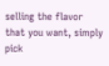selling the flavor that you want, simply pick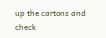up the cartons and check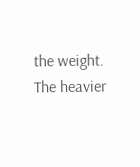the weight. The heavier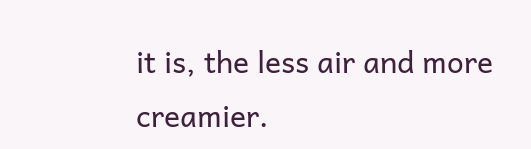it is, the less air and more creamier.